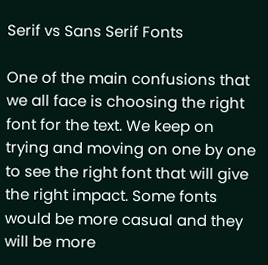Serif vs Sans Serif Fonts

One of the main confusions that we all face is choosing the right font for the text. We keep on trying and moving on one by one to see the right font that will give the right impact. Some fonts would be more casual and they will be more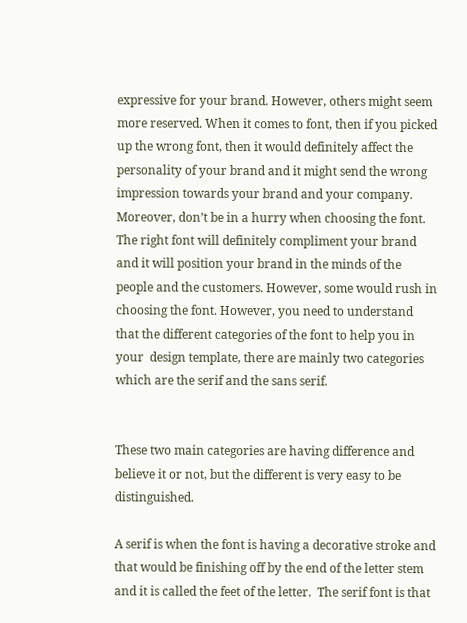expressive for your brand. However, others might seem more reserved. When it comes to font, then if you picked up the wrong font, then it would definitely affect the personality of your brand and it might send the wrong impression towards your brand and your company. Moreover, don’t be in a hurry when choosing the font. The right font will definitely compliment your brand and it will position your brand in the minds of the people and the customers. However, some would rush in choosing the font. However, you need to understand that the different categories of the font to help you in your  design template, there are mainly two categories which are the serif and the sans serif.


These two main categories are having difference and believe it or not, but the different is very easy to be distinguished.

A serif is when the font is having a decorative stroke and that would be finishing off by the end of the letter stem and it is called the feet of the letter.  The serif font is that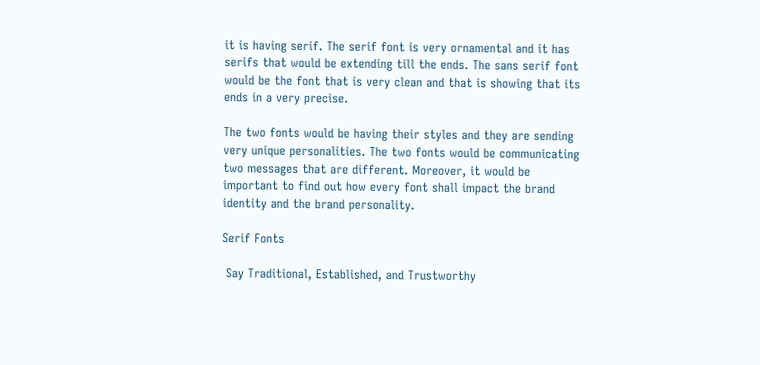it is having serif. The serif font is very ornamental and it has serifs that would be extending till the ends. The sans serif font would be the font that is very clean and that is showing that its ends in a very precise.

The two fonts would be having their styles and they are sending very unique personalities. The two fonts would be communicating two messages that are different. Moreover, it would be important to find out how every font shall impact the brand identity and the brand personality.

Serif Fonts

 Say Traditional, Established, and Trustworthy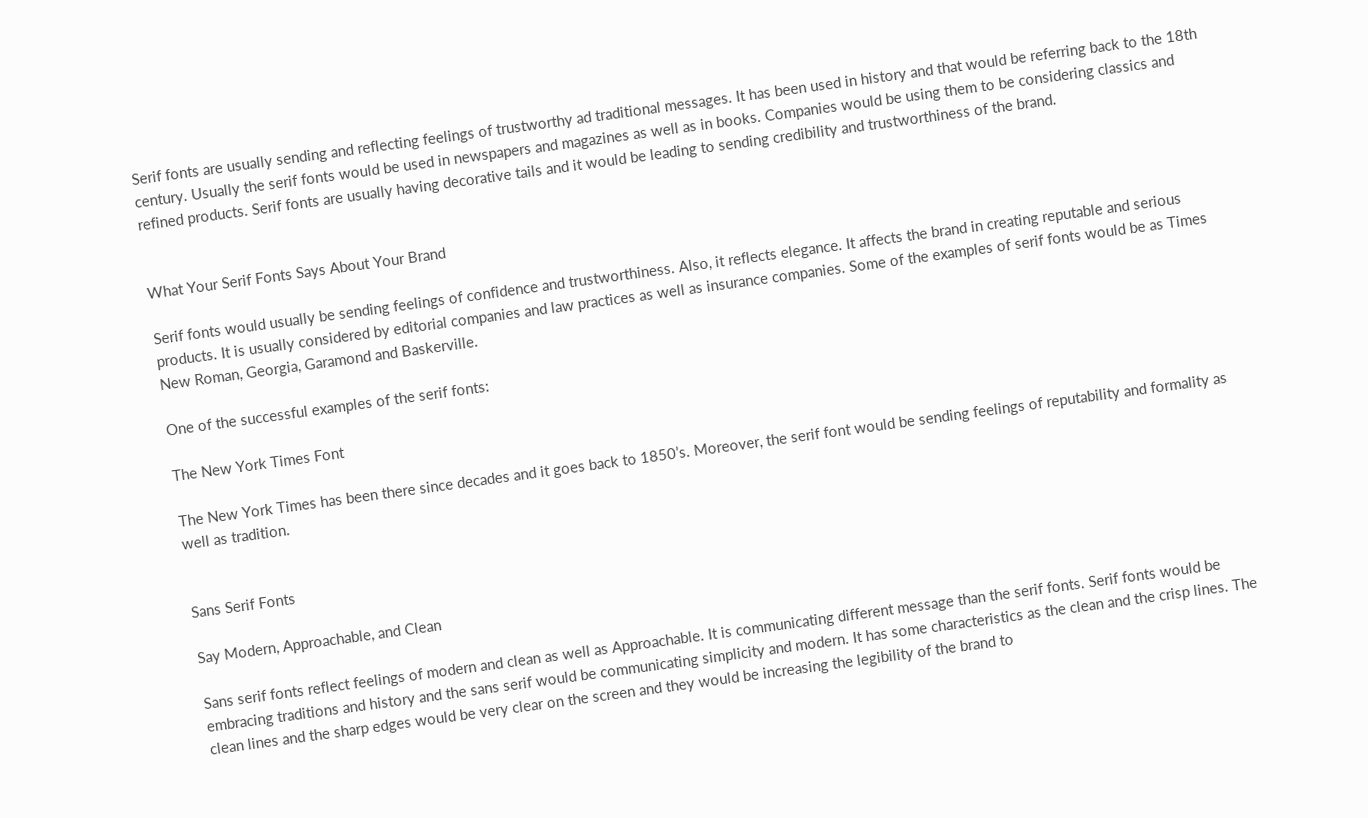Serif fonts are usually sending and reflecting feelings of trustworthy ad traditional messages. It has been used in history and that would be referring back to the 18th century. Usually the serif fonts would be used in newspapers and magazines as well as in books. Companies would be using them to be considering classics and refined products. Serif fonts are usually having decorative tails and it would be leading to sending credibility and trustworthiness of the brand.


What Your Serif Fonts Says About Your Brand

Serif fonts would usually be sending feelings of confidence and trustworthiness. Also, it reflects elegance. It affects the brand in creating reputable and serious products. It is usually considered by editorial companies and law practices as well as insurance companies. Some of the examples of serif fonts would be as Times New Roman, Georgia, Garamond and Baskerville.

One of the successful examples of the serif fonts:

The New York Times Font

The New York Times has been there since decades and it goes back to 1850’s. Moreover, the serif font would be sending feelings of reputability and formality as well as tradition.


Sans Serif Fonts

Say Modern, Approachable, and Clean

Sans serif fonts reflect feelings of modern and clean as well as Approachable. It is communicating different message than the serif fonts. Serif fonts would be embracing traditions and history and the sans serif would be communicating simplicity and modern. It has some characteristics as the clean and the crisp lines. The clean lines and the sharp edges would be very clear on the screen and they would be increasing the legibility of the brand to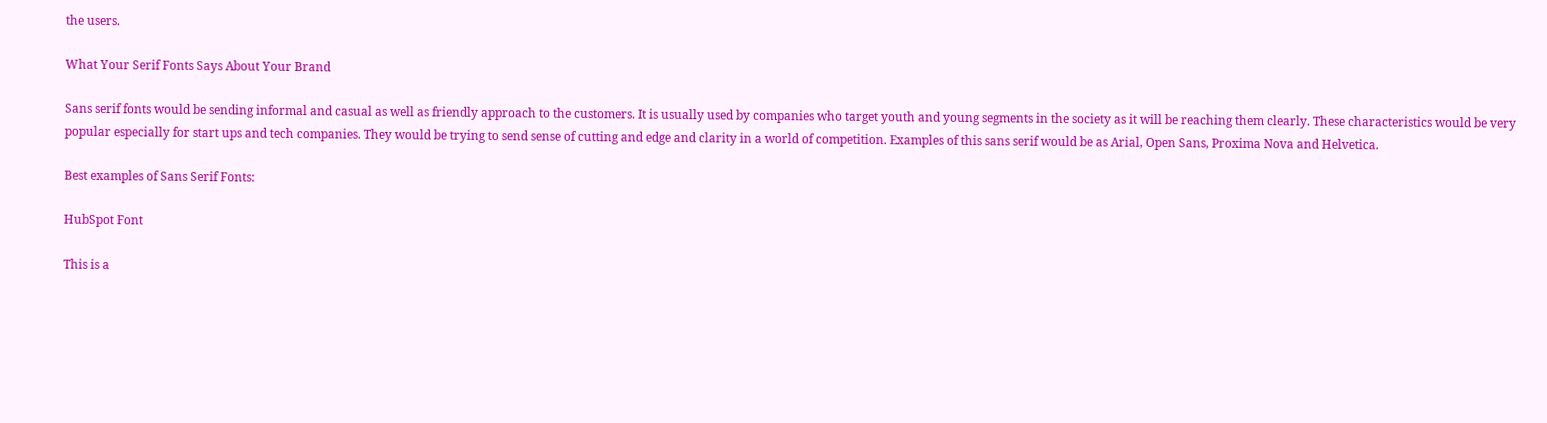the users.

What Your Serif Fonts Says About Your Brand

Sans serif fonts would be sending informal and casual as well as friendly approach to the customers. It is usually used by companies who target youth and young segments in the society as it will be reaching them clearly. These characteristics would be very popular especially for start ups and tech companies. They would be trying to send sense of cutting and edge and clarity in a world of competition. Examples of this sans serif would be as Arial, Open Sans, Proxima Nova and Helvetica.

Best examples of Sans Serif Fonts:

HubSpot Font

This is a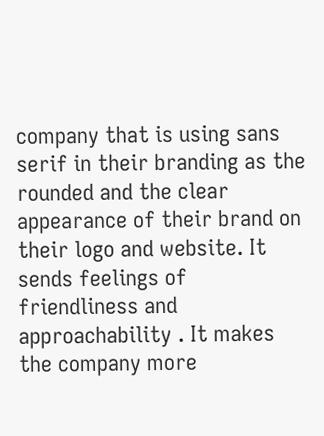company that is using sans serif in their branding as the rounded and the clear appearance of their brand on their logo and website. It sends feelings of  friendliness and  approachability . It makes the company more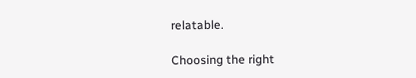relatable.

Choosing the right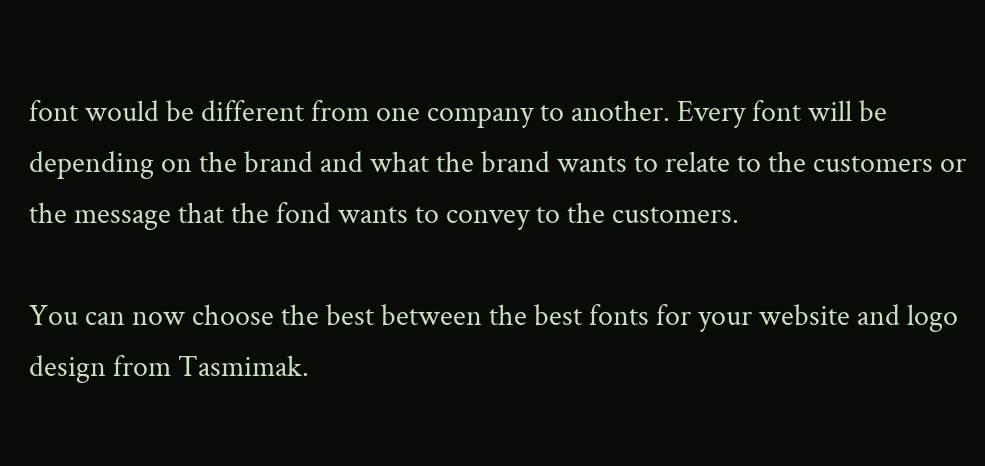font would be different from one company to another. Every font will be depending on the brand and what the brand wants to relate to the customers or the message that the fond wants to convey to the customers.

You can now choose the best between the best fonts for your website and logo design from Tasmimak.